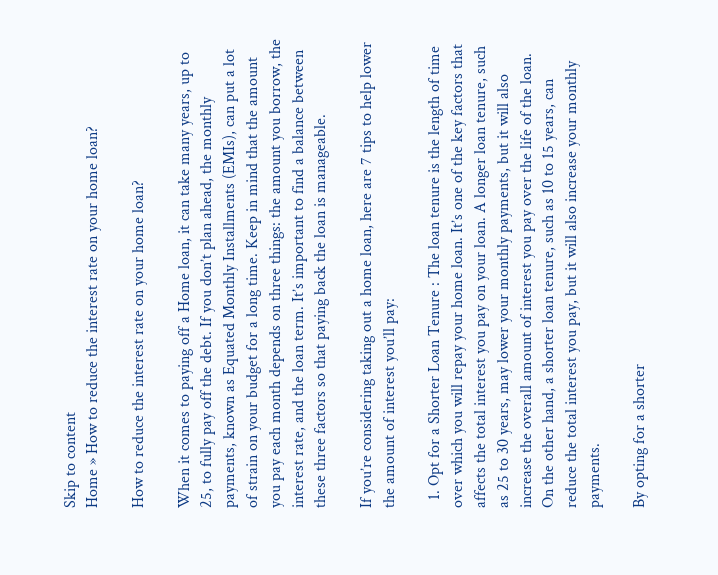Skip to content
Home » How to reduce the interest rate on your home loan?

How to reduce the interest rate on your home loan?

When it comes to paying off a Home loan, it can take many years, up to 25, to fully pay off the debt. If you don’t plan ahead, the monthly payments, known as Equated Monthly Installments (EMIs), can put a lot of strain on your budget for a long time. Keep in mind that the amount you pay each month depends on three things: the amount you borrow, the interest rate, and the loan term. It’s important to find a balance between these three factors so that paying back the loan is manageable.

If you’re considering taking out a home loan, here are 7 tips to help lower the amount of interest you’ll pay:

  1. Opt for a Shorter Loan Tenure : The loan tenure is the length of time over which you will repay your home loan. It’s one of the key factors that affects the total interest you pay on your loan. A longer loan tenure, such as 25 to 30 years, may lower your monthly payments, but it will also increase the overall amount of interest you pay over the life of the loan. On the other hand, a shorter loan tenure, such as 10 to 15 years, can reduce the total interest you pay, but it will also increase your monthly payments.

By opting for a shorter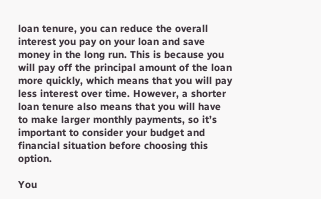loan tenure, you can reduce the overall interest you pay on your loan and save money in the long run. This is because you will pay off the principal amount of the loan more quickly, which means that you will pay less interest over time. However, a shorter loan tenure also means that you will have to make larger monthly payments, so it’s important to consider your budget and financial situation before choosing this option.

You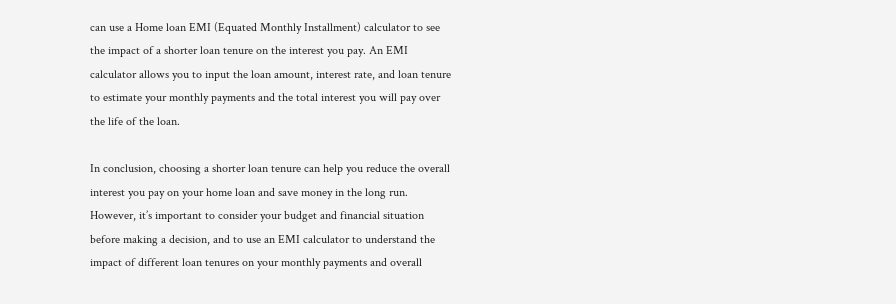can use a Home loan EMI (Equated Monthly Installment) calculator to see the impact of a shorter loan tenure on the interest you pay. An EMI calculator allows you to input the loan amount, interest rate, and loan tenure to estimate your monthly payments and the total interest you will pay over the life of the loan.

In conclusion, choosing a shorter loan tenure can help you reduce the overall interest you pay on your home loan and save money in the long run. However, it’s important to consider your budget and financial situation before making a decision, and to use an EMI calculator to understand the impact of different loan tenures on your monthly payments and overall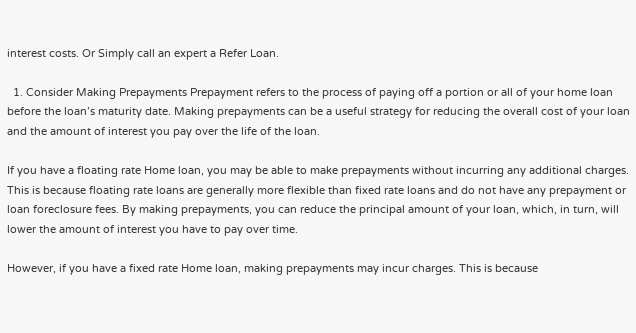interest costs. Or Simply call an expert a Refer Loan.

  1. Consider Making Prepayments Prepayment refers to the process of paying off a portion or all of your home loan before the loan’s maturity date. Making prepayments can be a useful strategy for reducing the overall cost of your loan and the amount of interest you pay over the life of the loan.

If you have a floating rate Home loan, you may be able to make prepayments without incurring any additional charges. This is because floating rate loans are generally more flexible than fixed rate loans and do not have any prepayment or loan foreclosure fees. By making prepayments, you can reduce the principal amount of your loan, which, in turn, will lower the amount of interest you have to pay over time.

However, if you have a fixed rate Home loan, making prepayments may incur charges. This is because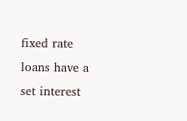fixed rate loans have a set interest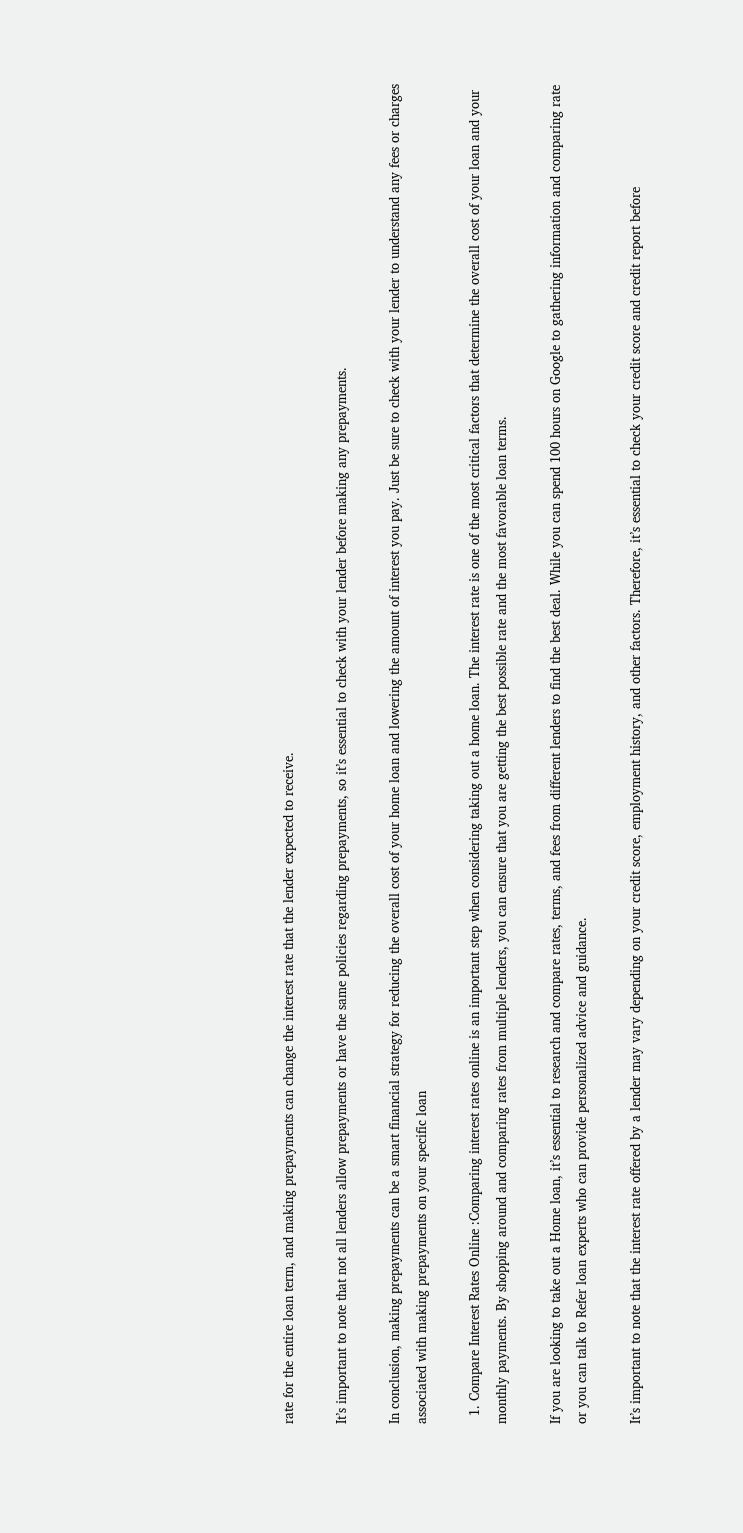rate for the entire loan term, and making prepayments can change the interest rate that the lender expected to receive.

It’s important to note that not all lenders allow prepayments or have the same policies regarding prepayments, so it’s essential to check with your lender before making any prepayments.

In conclusion, making prepayments can be a smart financial strategy for reducing the overall cost of your home loan and lowering the amount of interest you pay. Just be sure to check with your lender to understand any fees or charges associated with making prepayments on your specific loan

  1. Compare Interest Rates Online :Comparing interest rates online is an important step when considering taking out a home loan. The interest rate is one of the most critical factors that determine the overall cost of your loan and your monthly payments. By shopping around and comparing rates from multiple lenders, you can ensure that you are getting the best possible rate and the most favorable loan terms.

If you are looking to take out a Home loan, it’s essential to research and compare rates, terms, and fees from different lenders to find the best deal. While you can spend 100 hours on Google to gathering information and comparing rate or you can talk to Refer loan experts who can provide personalized advice and guidance.

It’s important to note that the interest rate offered by a lender may vary depending on your credit score, employment history, and other factors. Therefore, it’s essential to check your credit score and credit report before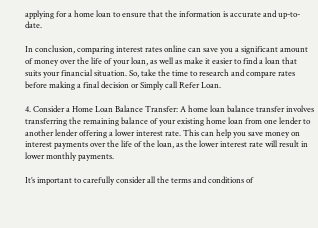applying for a home loan to ensure that the information is accurate and up-to-date.

In conclusion, comparing interest rates online can save you a significant amount of money over the life of your loan, as well as make it easier to find a loan that suits your financial situation. So, take the time to research and compare rates before making a final decision or Simply call Refer Loan.

4. Consider a Home Loan Balance Transfer: A home loan balance transfer involves transferring the remaining balance of your existing home loan from one lender to another lender offering a lower interest rate. This can help you save money on interest payments over the life of the loan, as the lower interest rate will result in lower monthly payments.

It’s important to carefully consider all the terms and conditions of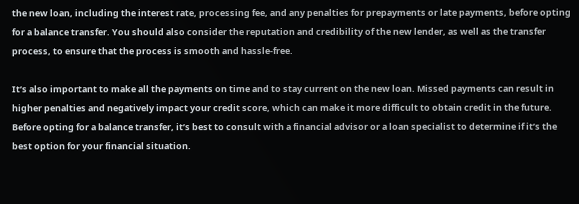the new loan, including the interest rate, processing fee, and any penalties for prepayments or late payments, before opting for a balance transfer. You should also consider the reputation and credibility of the new lender, as well as the transfer process, to ensure that the process is smooth and hassle-free.

It’s also important to make all the payments on time and to stay current on the new loan. Missed payments can result in higher penalties and negatively impact your credit score, which can make it more difficult to obtain credit in the future. Before opting for a balance transfer, it’s best to consult with a financial advisor or a loan specialist to determine if it’s the best option for your financial situation.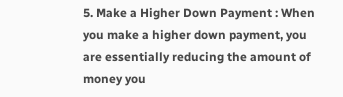5. Make a Higher Down Payment : When you make a higher down payment, you are essentially reducing the amount of money you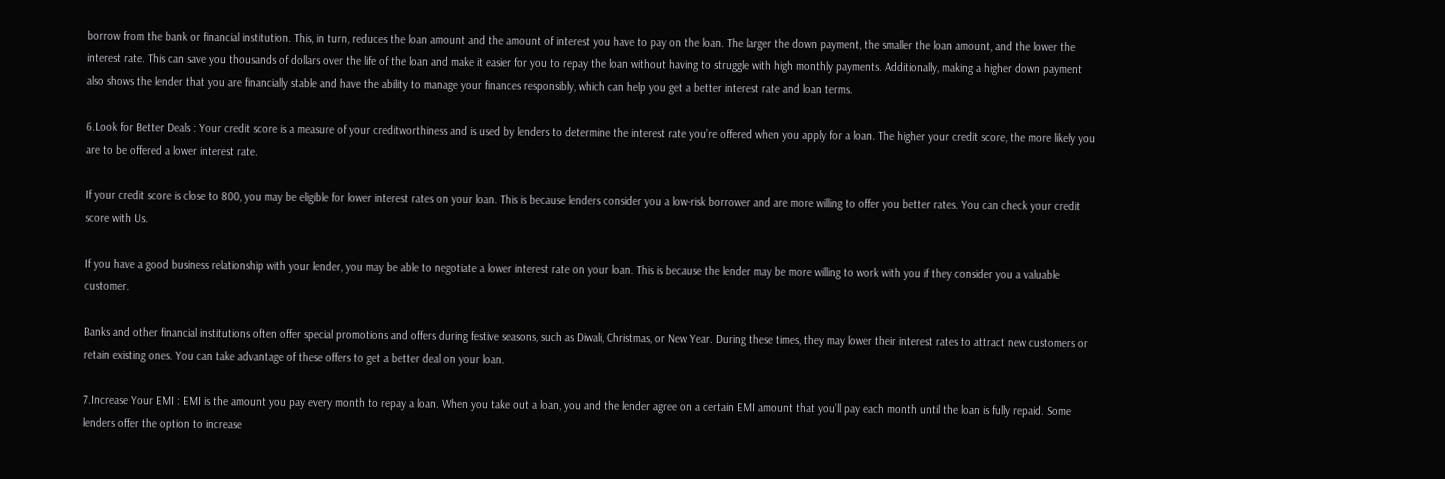borrow from the bank or financial institution. This, in turn, reduces the loan amount and the amount of interest you have to pay on the loan. The larger the down payment, the smaller the loan amount, and the lower the interest rate. This can save you thousands of dollars over the life of the loan and make it easier for you to repay the loan without having to struggle with high monthly payments. Additionally, making a higher down payment also shows the lender that you are financially stable and have the ability to manage your finances responsibly, which can help you get a better interest rate and loan terms.

6.Look for Better Deals : Your credit score is a measure of your creditworthiness and is used by lenders to determine the interest rate you’re offered when you apply for a loan. The higher your credit score, the more likely you are to be offered a lower interest rate.

If your credit score is close to 800, you may be eligible for lower interest rates on your loan. This is because lenders consider you a low-risk borrower and are more willing to offer you better rates. You can check your credit score with Us.

If you have a good business relationship with your lender, you may be able to negotiate a lower interest rate on your loan. This is because the lender may be more willing to work with you if they consider you a valuable customer.

Banks and other financial institutions often offer special promotions and offers during festive seasons, such as Diwali, Christmas, or New Year. During these times, they may lower their interest rates to attract new customers or retain existing ones. You can take advantage of these offers to get a better deal on your loan.

7.Increase Your EMI : EMI is the amount you pay every month to repay a loan. When you take out a loan, you and the lender agree on a certain EMI amount that you’ll pay each month until the loan is fully repaid. Some lenders offer the option to increase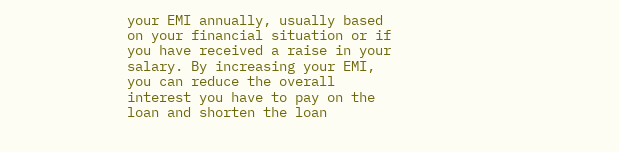your EMI annually, usually based on your financial situation or if you have received a raise in your salary. By increasing your EMI, you can reduce the overall interest you have to pay on the loan and shorten the loan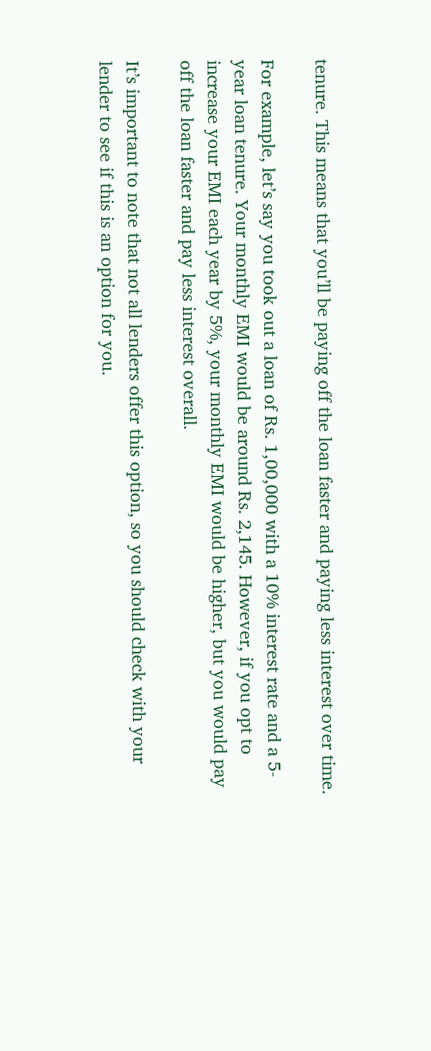tenure. This means that you’ll be paying off the loan faster and paying less interest over time.

For example, let’s say you took out a loan of Rs. 1,00,000 with a 10% interest rate and a 5-year loan tenure. Your monthly EMI would be around Rs. 2,145. However, if you opt to increase your EMI each year by 5%, your monthly EMI would be higher, but you would pay off the loan faster and pay less interest overall.

It’s important to note that not all lenders offer this option, so you should check with your lender to see if this is an option for you.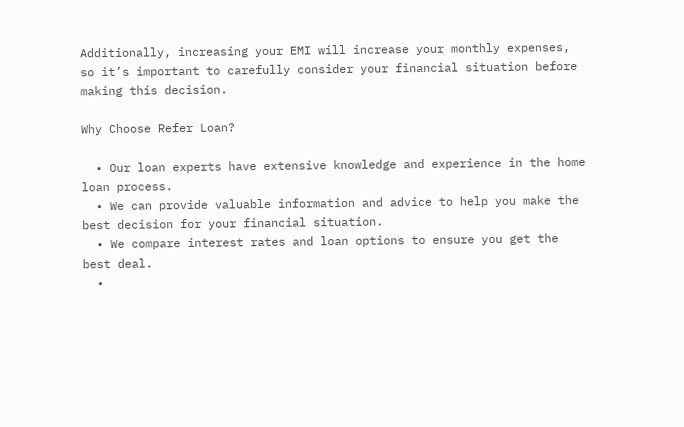Additionally, increasing your EMI will increase your monthly expenses, so it’s important to carefully consider your financial situation before making this decision.

Why Choose Refer Loan?

  • Our loan experts have extensive knowledge and experience in the home loan process.
  • We can provide valuable information and advice to help you make the best decision for your financial situation.
  • We compare interest rates and loan options to ensure you get the best deal.
  •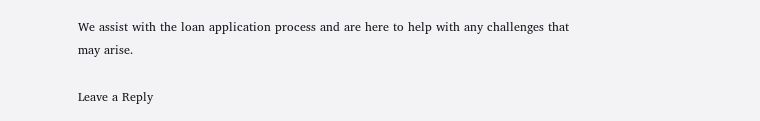We assist with the loan application process and are here to help with any challenges that may arise.

Leave a Reply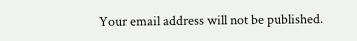Your email address will not be published.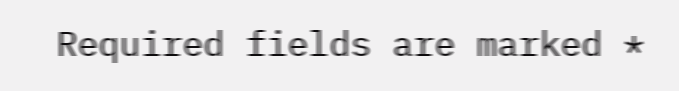Required fields are marked *